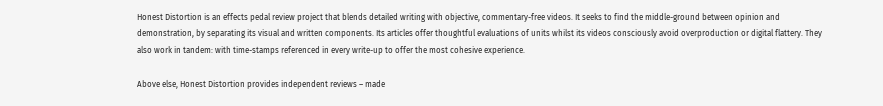Honest Distortion is an effects pedal review project that blends detailed writing with objective, commentary-free videos. It seeks to find the middle-ground between opinion and demonstration, by separating its visual and written components. Its articles offer thoughtful evaluations of units whilst its videos consciously avoid overproduction or digital flattery. They also work in tandem: with time-stamps referenced in every write-up to offer the most cohesive experience.

Above else, Honest Distortion provides independent reviews – made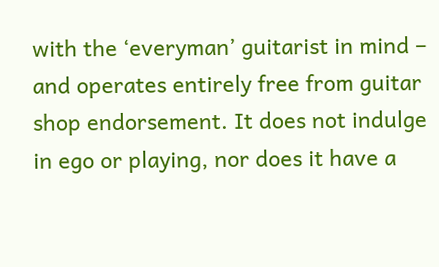with the ‘everyman’ guitarist in mind – and operates entirely free from guitar shop endorsement. It does not indulge in ego or playing, nor does it have a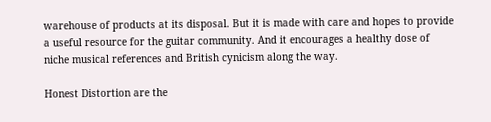warehouse of products at its disposal. But it is made with care and hopes to provide a useful resource for the guitar community. And it encourages a healthy dose of niche musical references and British cynicism along the way.

Honest Distortion are the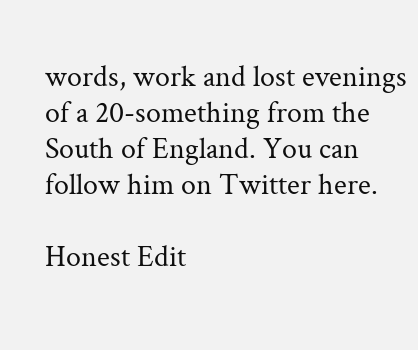words, work and lost evenings of a 20-something from the South of England. You can follow him on Twitter here.

Honest Edit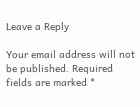Leave a Reply

Your email address will not be published. Required fields are marked *